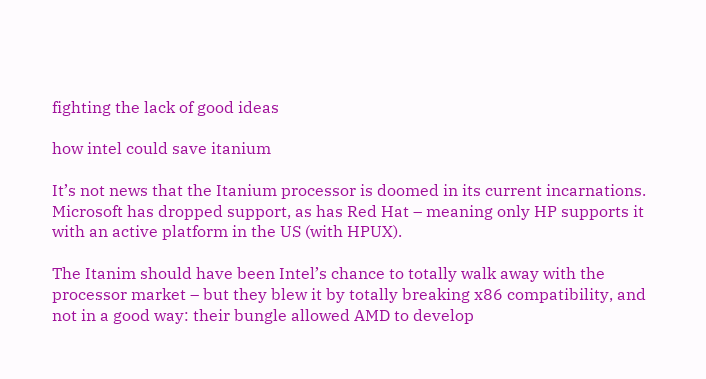fighting the lack of good ideas

how intel could save itanium

It’s not news that the Itanium processor is doomed in its current incarnations. Microsoft has dropped support, as has Red Hat – meaning only HP supports it with an active platform in the US (with HPUX).

The Itanim should have been Intel’s chance to totally walk away with the processor market – but they blew it by totally breaking x86 compatibility, and not in a good way: their bungle allowed AMD to develop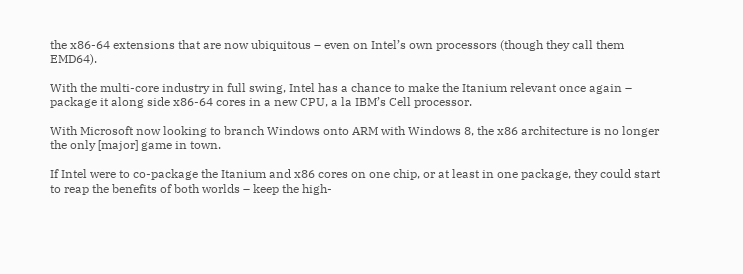the x86-64 extensions that are now ubiquitous – even on Intel’s own processors (though they call them EMD64).

With the multi-core industry in full swing, Intel has a chance to make the Itanium relevant once again – package it along side x86-64 cores in a new CPU, a la IBM’s Cell processor.

With Microsoft now looking to branch Windows onto ARM with Windows 8, the x86 architecture is no longer the only [major] game in town.

If Intel were to co-package the Itanium and x86 cores on one chip, or at least in one package, they could start to reap the benefits of both worlds – keep the high-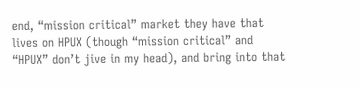end, “mission critical” market they have that lives on HPUX (though “mission critical” and “HPUX” don’t jive in my head), and bring into that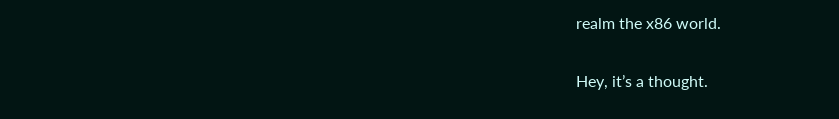realm the x86 world.

Hey, it’s a thought.